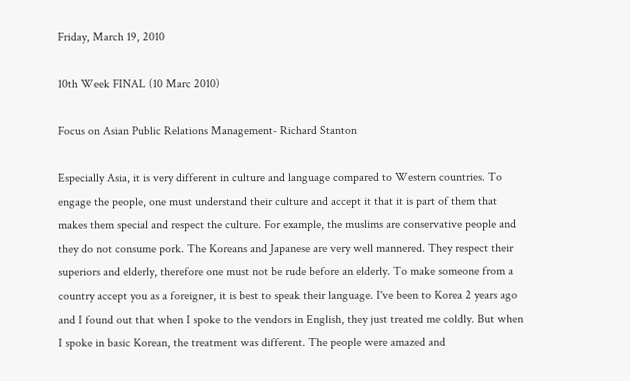Friday, March 19, 2010

10th Week FINAL (10 Marc 2010)

Focus on Asian Public Relations Management- Richard Stanton

Especially Asia, it is very different in culture and language compared to Western countries. To engage the people, one must understand their culture and accept it that it is part of them that makes them special and respect the culture. For example, the muslims are conservative people and they do not consume pork. The Koreans and Japanese are very well mannered. They respect their superiors and elderly, therefore one must not be rude before an elderly. To make someone from a country accept you as a foreigner, it is best to speak their language. I've been to Korea 2 years ago and I found out that when I spoke to the vendors in English, they just treated me coldly. But when I spoke in basic Korean, the treatment was different. The people were amazed and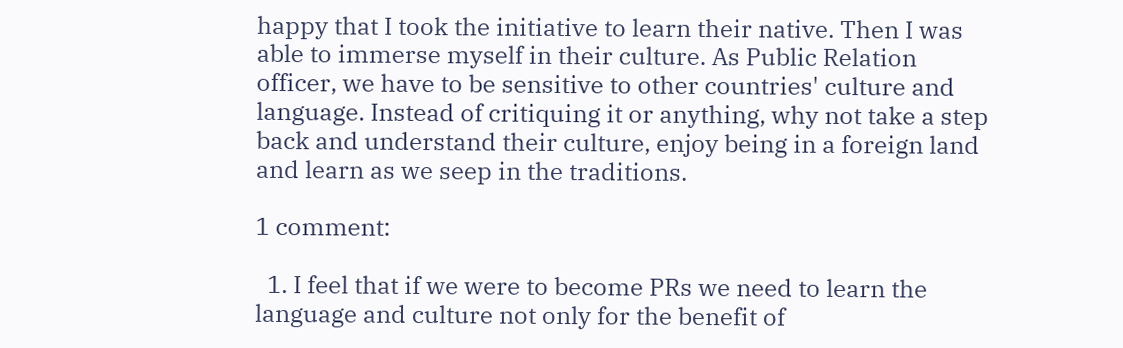happy that I took the initiative to learn their native. Then I was able to immerse myself in their culture. As Public Relation officer, we have to be sensitive to other countries' culture and language. Instead of critiquing it or anything, why not take a step back and understand their culture, enjoy being in a foreign land and learn as we seep in the traditions.

1 comment:

  1. I feel that if we were to become PRs we need to learn the language and culture not only for the benefit of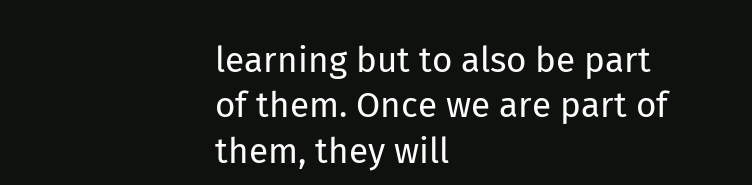learning but to also be part of them. Once we are part of them, they will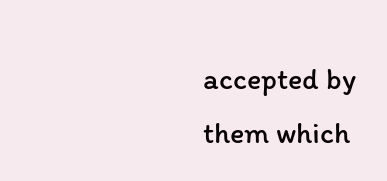accepted by them which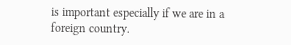is important especially if we are in a foreign country.